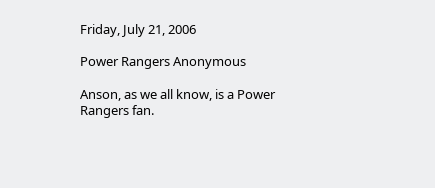Friday, July 21, 2006

Power Rangers Anonymous

Anson, as we all know, is a Power Rangers fan.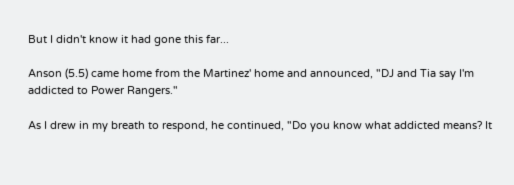But I didn't know it had gone this far...

Anson (5.5) came home from the Martinez' home and announced, "DJ and Tia say I'm addicted to Power Rangers."

As I drew in my breath to respond, he continued, "Do you know what addicted means? It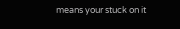means your stuck on it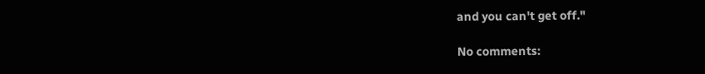and you can't get off."

No comments: